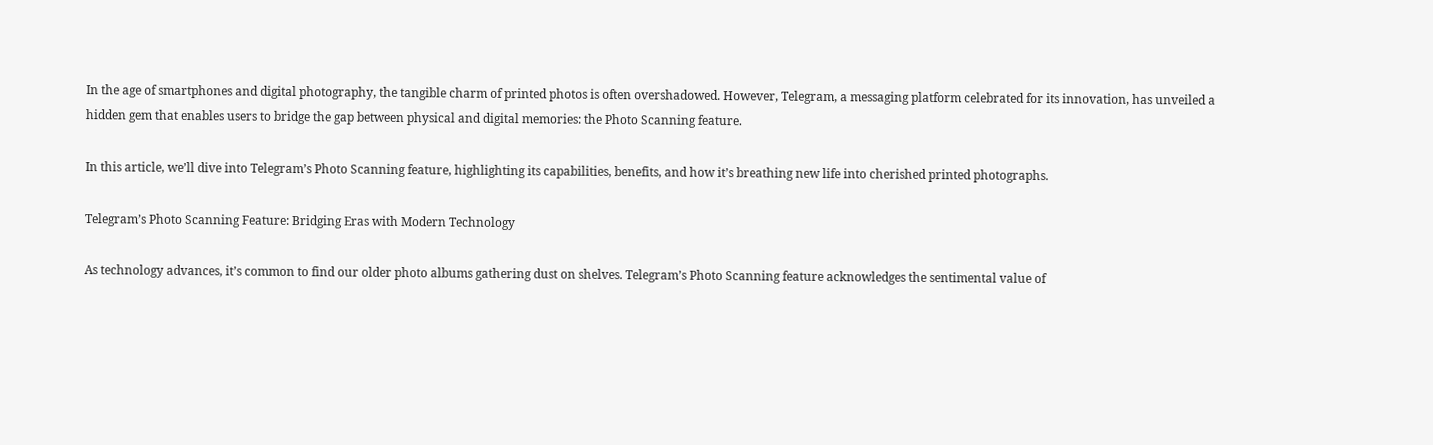In the age of smartphones and digital photography, the tangible charm of printed photos is often overshadowed. However, Telegram, a messaging platform celebrated for its innovation, has unveiled a hidden gem that enables users to bridge the gap between physical and digital memories: the Photo Scanning feature.

In this article, we’ll dive into Telegram’s Photo Scanning feature, highlighting its capabilities, benefits, and how it’s breathing new life into cherished printed photographs.

Telegram’s Photo Scanning Feature: Bridging Eras with Modern Technology

As technology advances, it’s common to find our older photo albums gathering dust on shelves. Telegram’s Photo Scanning feature acknowledges the sentimental value of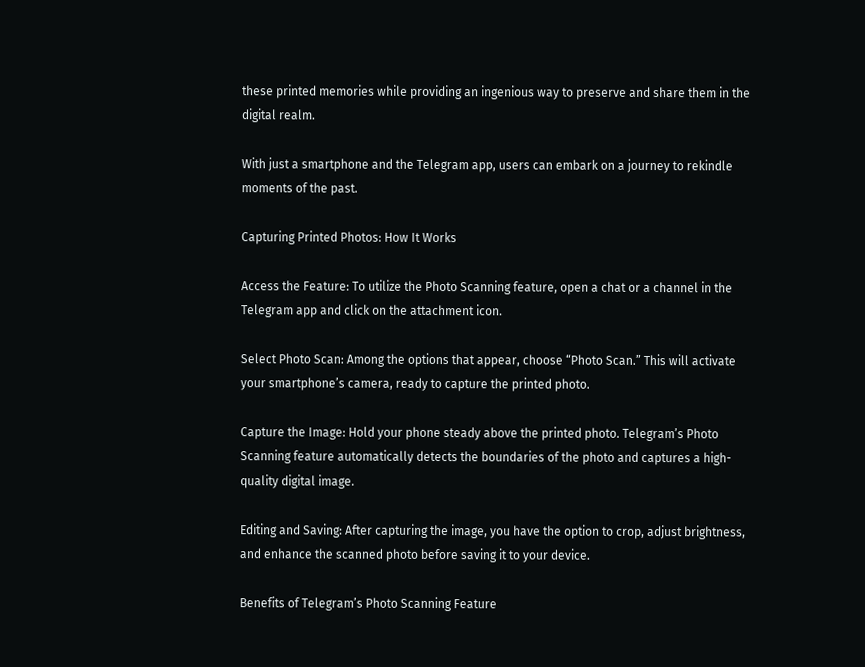these printed memories while providing an ingenious way to preserve and share them in the digital realm.

With just a smartphone and the Telegram app, users can embark on a journey to rekindle moments of the past.

Capturing Printed Photos: How It Works

Access the Feature: To utilize the Photo Scanning feature, open a chat or a channel in the Telegram app and click on the attachment icon.

Select Photo Scan: Among the options that appear, choose “Photo Scan.” This will activate your smartphone’s camera, ready to capture the printed photo.

Capture the Image: Hold your phone steady above the printed photo. Telegram’s Photo Scanning feature automatically detects the boundaries of the photo and captures a high-quality digital image.

Editing and Saving: After capturing the image, you have the option to crop, adjust brightness, and enhance the scanned photo before saving it to your device.

Benefits of Telegram’s Photo Scanning Feature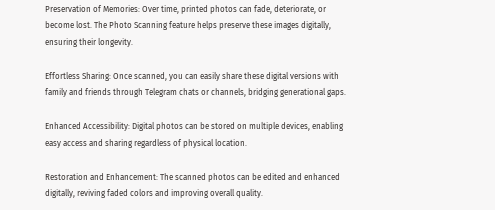Preservation of Memories: Over time, printed photos can fade, deteriorate, or become lost. The Photo Scanning feature helps preserve these images digitally, ensuring their longevity.

Effortless Sharing: Once scanned, you can easily share these digital versions with family and friends through Telegram chats or channels, bridging generational gaps.

Enhanced Accessibility: Digital photos can be stored on multiple devices, enabling easy access and sharing regardless of physical location.

Restoration and Enhancement: The scanned photos can be edited and enhanced digitally, reviving faded colors and improving overall quality.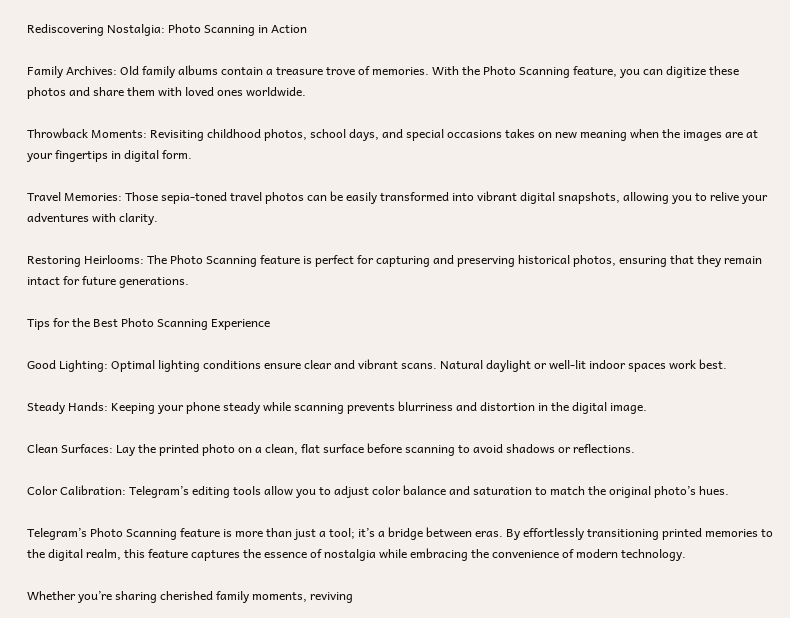Rediscovering Nostalgia: Photo Scanning in Action

Family Archives: Old family albums contain a treasure trove of memories. With the Photo Scanning feature, you can digitize these photos and share them with loved ones worldwide.

Throwback Moments: Revisiting childhood photos, school days, and special occasions takes on new meaning when the images are at your fingertips in digital form.

Travel Memories: Those sepia-toned travel photos can be easily transformed into vibrant digital snapshots, allowing you to relive your adventures with clarity.

Restoring Heirlooms: The Photo Scanning feature is perfect for capturing and preserving historical photos, ensuring that they remain intact for future generations.

Tips for the Best Photo Scanning Experience

Good Lighting: Optimal lighting conditions ensure clear and vibrant scans. Natural daylight or well-lit indoor spaces work best.

Steady Hands: Keeping your phone steady while scanning prevents blurriness and distortion in the digital image.

Clean Surfaces: Lay the printed photo on a clean, flat surface before scanning to avoid shadows or reflections.

Color Calibration: Telegram’s editing tools allow you to adjust color balance and saturation to match the original photo’s hues.

Telegram’s Photo Scanning feature is more than just a tool; it’s a bridge between eras. By effortlessly transitioning printed memories to the digital realm, this feature captures the essence of nostalgia while embracing the convenience of modern technology.

Whether you’re sharing cherished family moments, reviving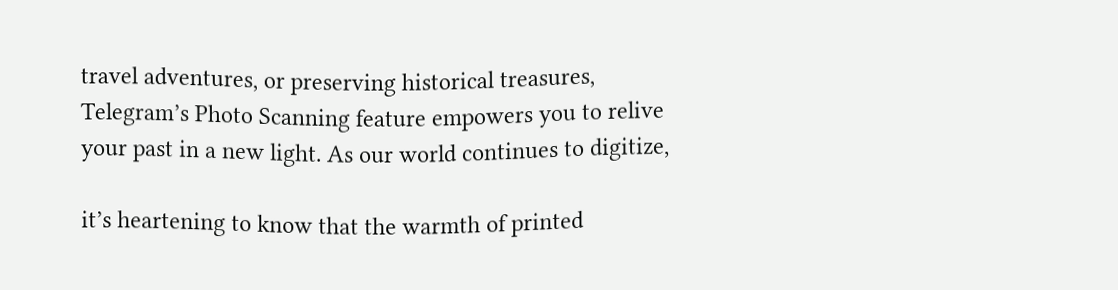travel adventures, or preserving historical treasures, Telegram’s Photo Scanning feature empowers you to relive your past in a new light. As our world continues to digitize,

it’s heartening to know that the warmth of printed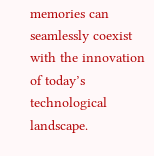memories can seamlessly coexist with the innovation of today’s technological landscape.